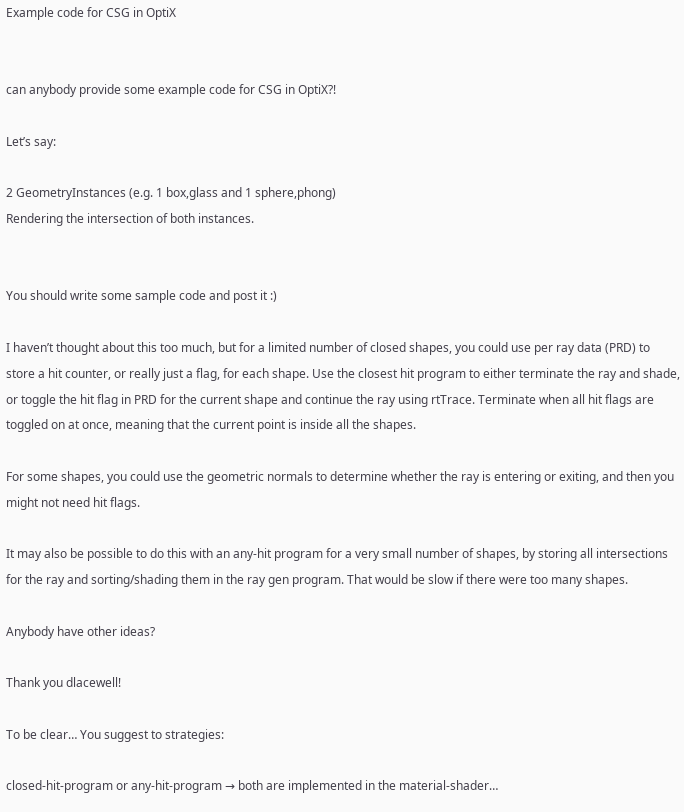Example code for CSG in OptiX


can anybody provide some example code for CSG in OptiX?!

Let’s say:

2 GeometryInstances (e.g. 1 box,glass and 1 sphere,phong)
Rendering the intersection of both instances.


You should write some sample code and post it :)

I haven’t thought about this too much, but for a limited number of closed shapes, you could use per ray data (PRD) to store a hit counter, or really just a flag, for each shape. Use the closest hit program to either terminate the ray and shade, or toggle the hit flag in PRD for the current shape and continue the ray using rtTrace. Terminate when all hit flags are toggled on at once, meaning that the current point is inside all the shapes.

For some shapes, you could use the geometric normals to determine whether the ray is entering or exiting, and then you might not need hit flags.

It may also be possible to do this with an any-hit program for a very small number of shapes, by storing all intersections for the ray and sorting/shading them in the ray gen program. That would be slow if there were too many shapes.

Anybody have other ideas?

Thank you dlacewell!

To be clear… You suggest to strategies:

closed-hit-program or any-hit-program → both are implemented in the material-shader…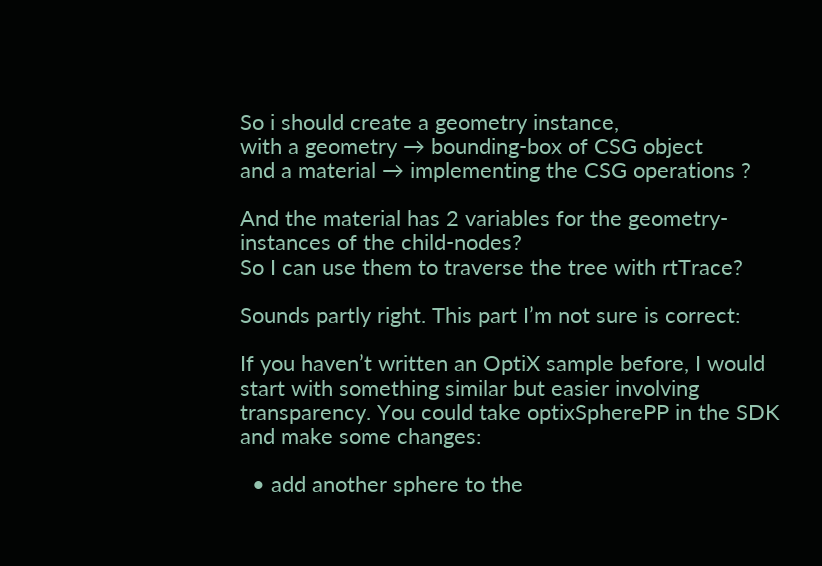So i should create a geometry instance,
with a geometry → bounding-box of CSG object
and a material → implementing the CSG operations ?

And the material has 2 variables for the geometry-instances of the child-nodes?
So I can use them to traverse the tree with rtTrace?

Sounds partly right. This part I’m not sure is correct:

If you haven’t written an OptiX sample before, I would start with something similar but easier involving transparency. You could take optixSpherePP in the SDK and make some changes:

  • add another sphere to the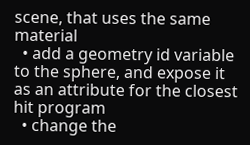scene, that uses the same material
  • add a geometry id variable to the sphere, and expose it as an attribute for the closest hit program
  • change the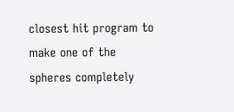closest hit program to make one of the spheres completely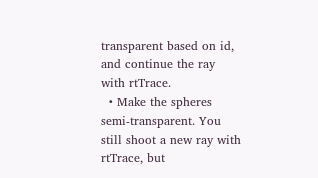transparent based on id, and continue the ray with rtTrace.
  • Make the spheres semi-transparent. You still shoot a new ray with rtTrace, but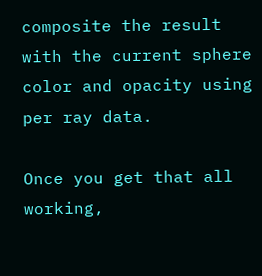composite the result with the current sphere color and opacity using per ray data.

Once you get that all working,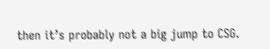then it’s probably not a big jump to CSG.